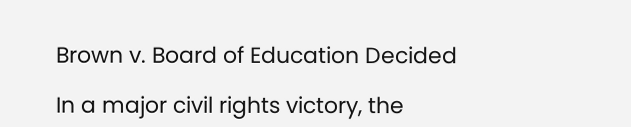Brown v. Board of Education Decided

In a major civil rights victory, the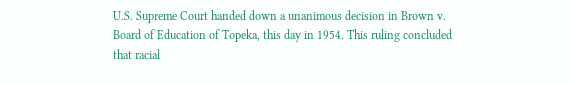U.S. Supreme Court handed down a unanimous decision in Brown v. Board of Education of Topeka, this day in 1954. This ruling concluded that racial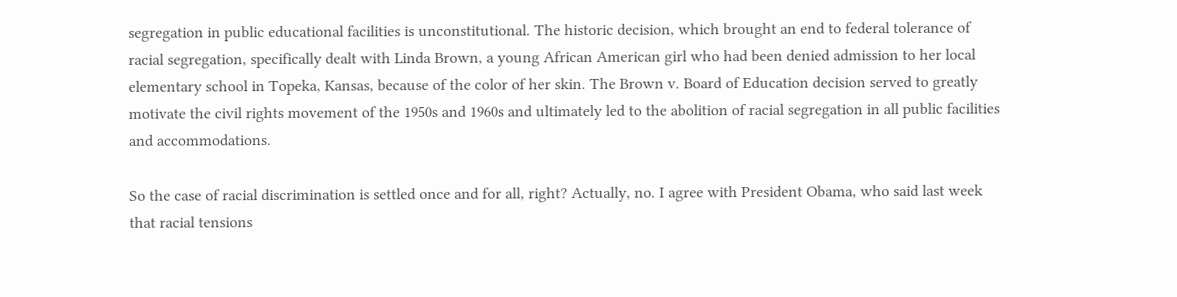segregation in public educational facilities is unconstitutional. The historic decision, which brought an end to federal tolerance of racial segregation, specifically dealt with Linda Brown, a young African American girl who had been denied admission to her local elementary school in Topeka, Kansas, because of the color of her skin. The Brown v. Board of Education decision served to greatly motivate the civil rights movement of the 1950s and 1960s and ultimately led to the abolition of racial segregation in all public facilities and accommodations.

So the case of racial discrimination is settled once and for all, right? Actually, no. I agree with President Obama, who said last week that racial tensions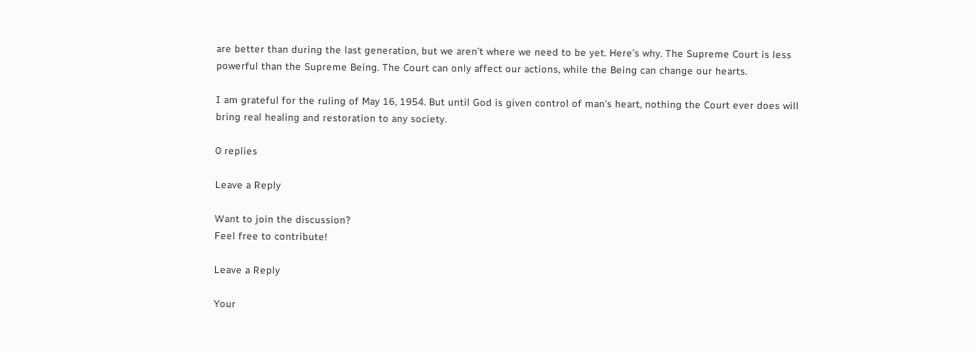are better than during the last generation, but we aren’t where we need to be yet. Here’s why. The Supreme Court is less powerful than the Supreme Being. The Court can only affect our actions, while the Being can change our hearts.

I am grateful for the ruling of May 16, 1954. But until God is given control of man’s heart, nothing the Court ever does will bring real healing and restoration to any society.

0 replies

Leave a Reply

Want to join the discussion?
Feel free to contribute!

Leave a Reply

Your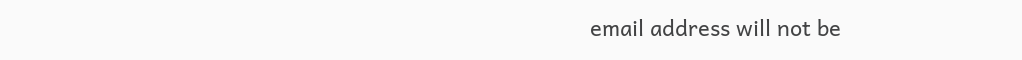email address will not be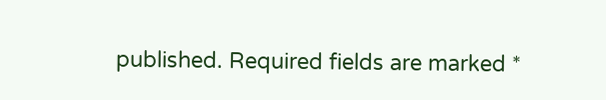published. Required fields are marked *